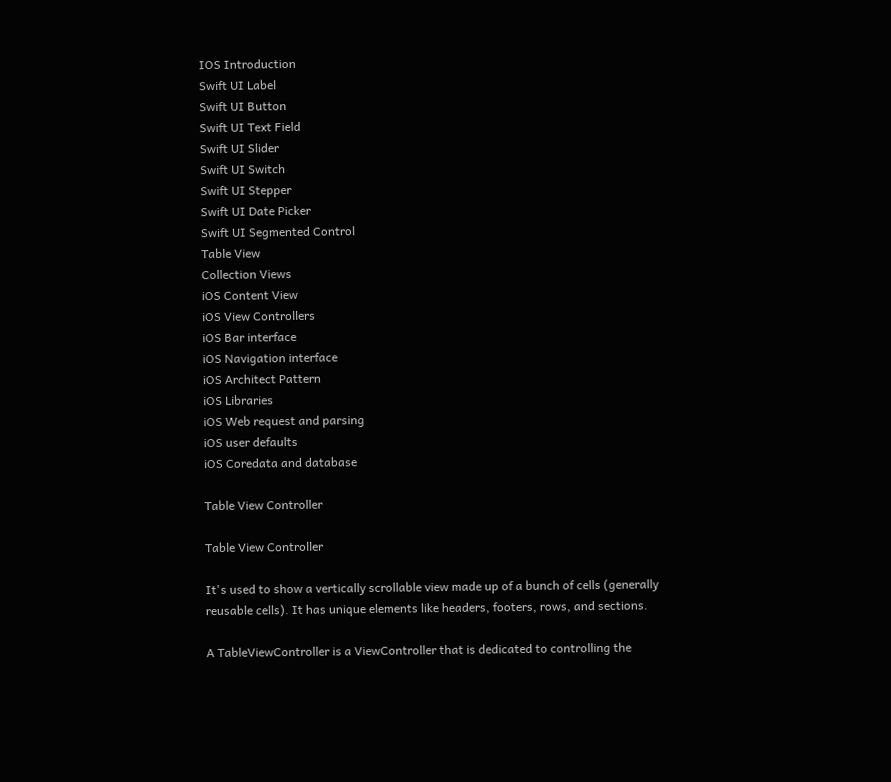IOS Introduction
Swift UI Label
Swift UI Button
Swift UI Text Field
Swift UI Slider
Swift UI Switch
Swift UI Stepper
Swift UI Date Picker
Swift UI Segmented Control
Table View
Collection Views
iOS Content View
iOS View Controllers
iOS Bar interface
iOS Navigation interface
iOS Architect Pattern
iOS Libraries
iOS Web request and parsing
iOS user defaults
iOS Coredata and database

Table View Controller

Table View Controller

It's used to show a vertically scrollable view made up of a bunch of cells (generally reusable cells). It has unique elements like headers, footers, rows, and sections.

A TableViewController is a ViewController that is dedicated to controlling the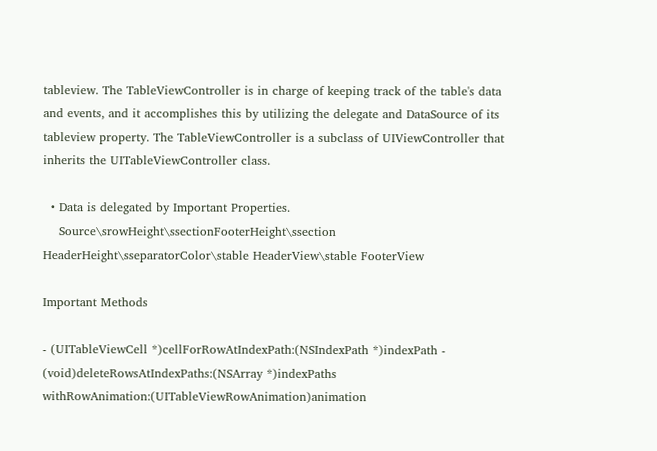tableview. The TableViewController is in charge of keeping track of the table's data and events, and it accomplishes this by utilizing the delegate and DataSource of its tableview property. The TableViewController is a subclass of UIViewController that inherits the UITableViewController class.

  • Data is delegated by Important Properties.
    Source\srowHeight\ssectionFooterHeight\ssection HeaderHeight\sseparatorColor\stable HeaderView\stable FooterView

Important Methods

- (UITableViewCell *)cellForRowAtIndexPath:(NSIndexPath *)indexPath - (void)deleteRowsAtIndexPaths:(NSArray *)indexPaths withRowAnimation:(UITableViewRowAnimation)animation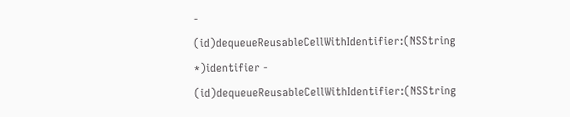- (id)dequeueReusableCellWithIdentifier:(NSString *)identifier - (id)dequeueReusableCellWithIdentifier:(NSString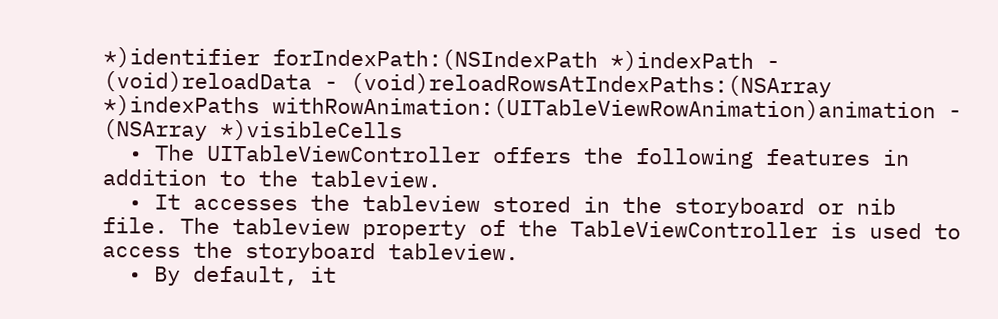*)identifier forIndexPath:(NSIndexPath *)indexPath - (void)reloadData - (void)reloadRowsAtIndexPaths:(NSArray *)indexPaths withRowAnimation:(UITableViewRowAnimation)animation - (NSArray *)visibleCells
  • The UITableViewController offers the following features in addition to the tableview.
  • It accesses the tableview stored in the storyboard or nib file. The tableview property of the TableViewController is used to access the storyboard tableview.
  • By default, it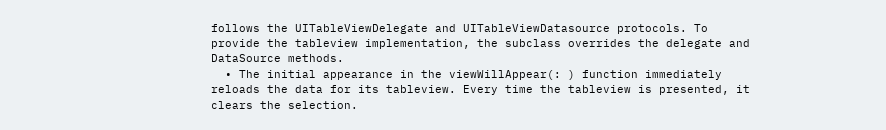follows the UITableViewDelegate and UITableViewDatasource protocols. To provide the tableview implementation, the subclass overrides the delegate and DataSource methods.
  • The initial appearance in the viewWillAppear(: ) function immediately reloads the data for its tableview. Every time the tableview is presented, it clears the selection.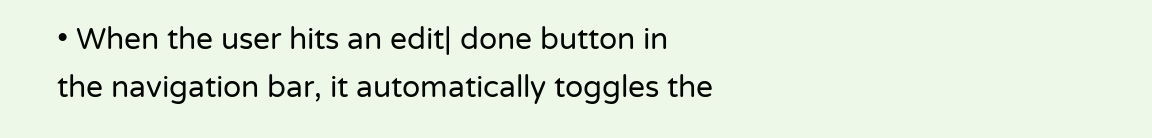• When the user hits an edit| done button in the navigation bar, it automatically toggles the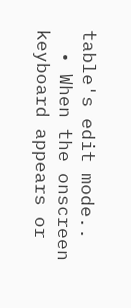table's edit mode..
  • When the onscreen keyboard appears or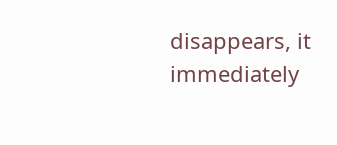disappears, it immediately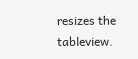resizes the tableview.